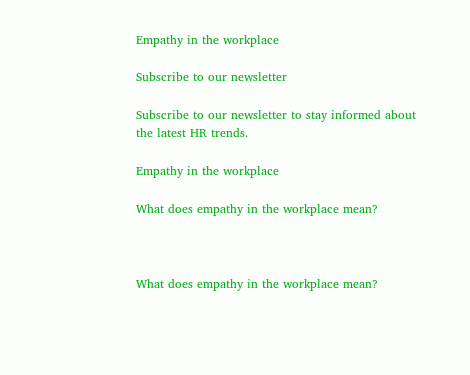Empathy in the workplace

Subscribe to our newsletter

Subscribe to our newsletter to stay informed about the latest HR trends.

Empathy in the workplace

What does empathy in the workplace mean?



What does empathy in the workplace mean?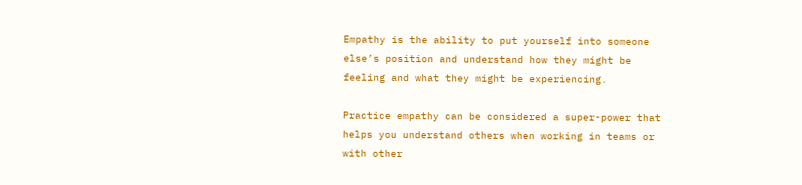Empathy is the ability to put yourself into someone else’s position and understand how they might be feeling and what they might be experiencing.

Practice empathy can be considered a super-power that helps you understand others when working in teams or with other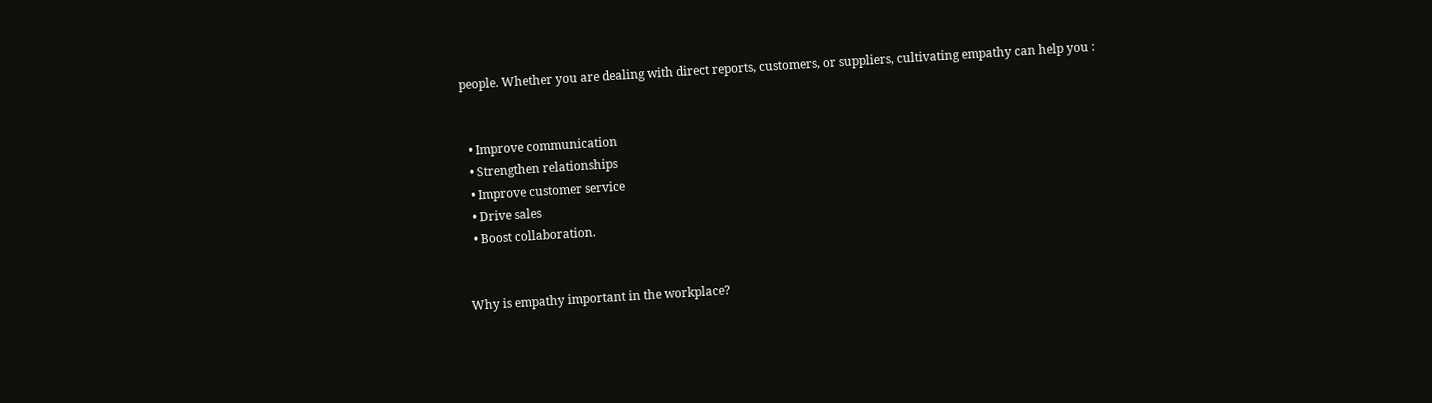people. Whether you are dealing with direct reports, customers, or suppliers, cultivating empathy can help you :


  • Improve communication
  • Strengthen relationships
  • Improve customer service
  • Drive sales
  • Boost collaboration.


Why is empathy important in the workplace?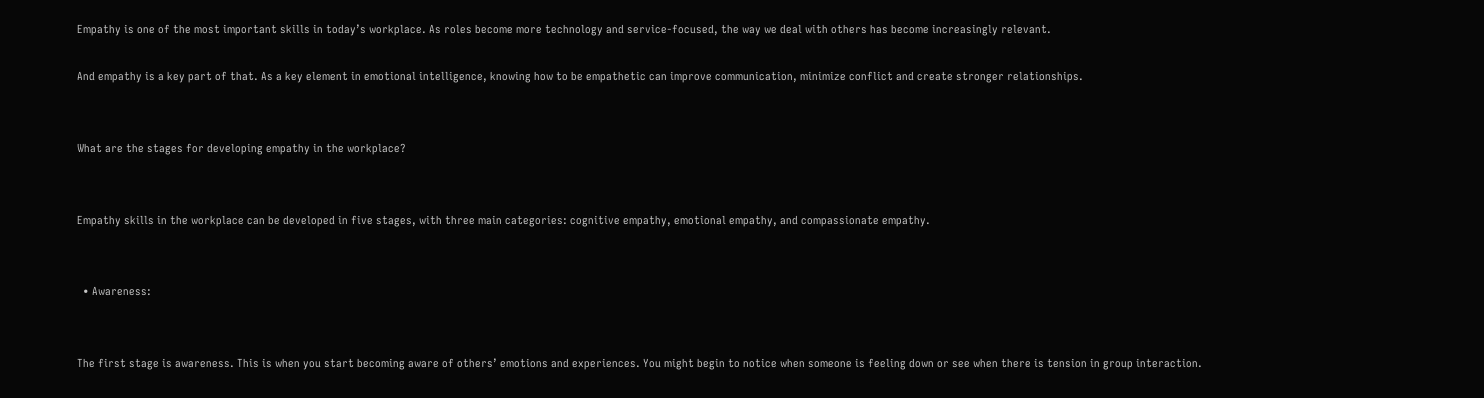Empathy is one of the most important skills in today’s workplace. As roles become more technology and service-focused, the way we deal with others has become increasingly relevant.

And empathy is a key part of that. As a key element in emotional intelligence, knowing how to be empathetic can improve communication, minimize conflict and create stronger relationships.


What are the stages for developing empathy in the workplace?


Empathy skills in the workplace can be developed in five stages, with three main categories: cognitive empathy, emotional empathy, and compassionate empathy.


  • Awareness:


The first stage is awareness. This is when you start becoming aware of others’ emotions and experiences. You might begin to notice when someone is feeling down or see when there is tension in group interaction.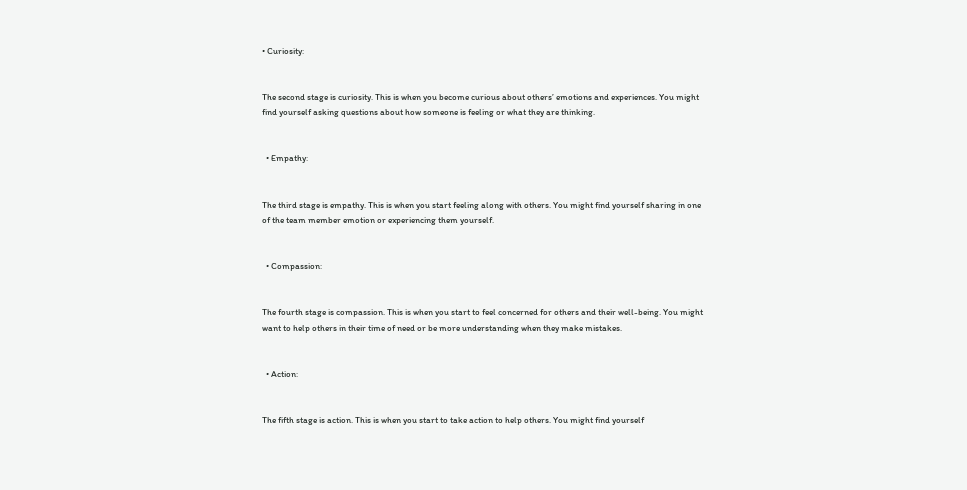• Curiosity:


The second stage is curiosity. This is when you become curious about others’ emotions and experiences. You might find yourself asking questions about how someone is feeling or what they are thinking.


  • Empathy:


The third stage is empathy. This is when you start feeling along with others. You might find yourself sharing in one of the team member emotion or experiencing them yourself.


  • Compassion:


The fourth stage is compassion. This is when you start to feel concerned for others and their well-being. You might want to help others in their time of need or be more understanding when they make mistakes.


  • Action:


The fifth stage is action. This is when you start to take action to help others. You might find yourself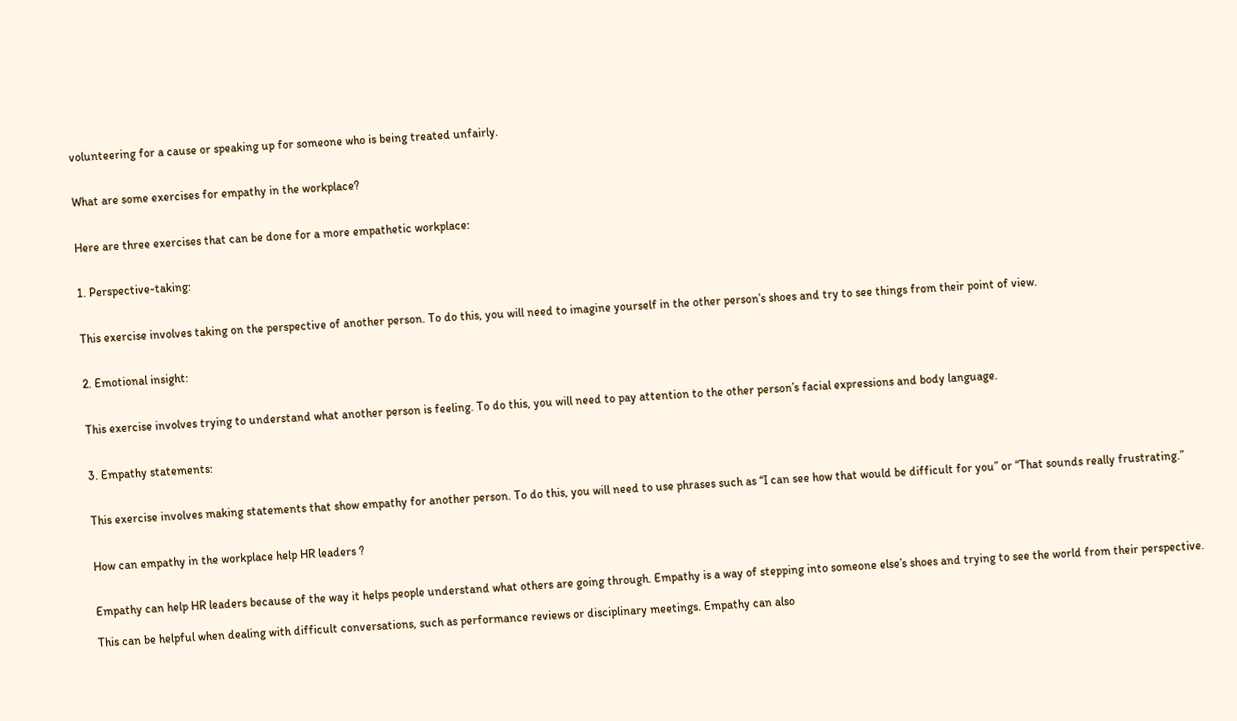volunteering for a cause or speaking up for someone who is being treated unfairly.


What are some exercises for empathy in the workplace?


Here are three exercises that can be done for a more empathetic workplace:


1. Perspective-taking:


This exercise involves taking on the perspective of another person. To do this, you will need to imagine yourself in the other person’s shoes and try to see things from their point of view.


2. Emotional insight:


This exercise involves trying to understand what another person is feeling. To do this, you will need to pay attention to the other person’s facial expressions and body language.


3. Empathy statements:


This exercise involves making statements that show empathy for another person. To do this, you will need to use phrases such as “I can see how that would be difficult for you” or “That sounds really frustrating.”


How can empathy in the workplace help HR leaders ?


Empathy can help HR leaders because of the way it helps people understand what others are going through. Empathy is a way of stepping into someone else’s shoes and trying to see the world from their perspective.

This can be helpful when dealing with difficult conversations, such as performance reviews or disciplinary meetings. Empathy can also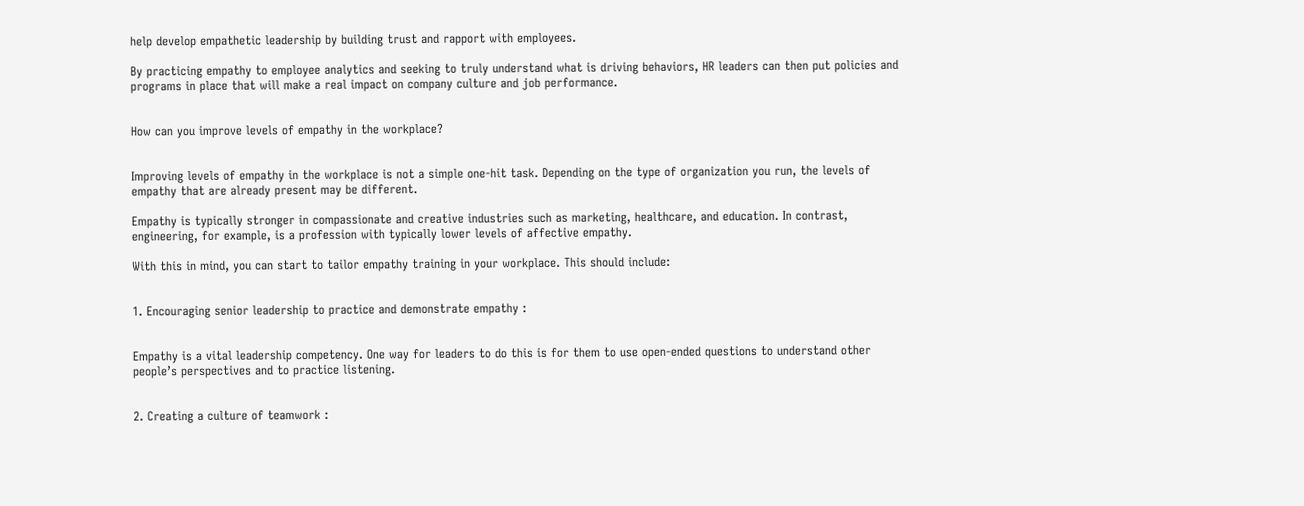help develop empathetic leadership by building trust and rapport with employees.

By practicing empathy to employee analytics and seeking to truly understand what is driving behaviors, HR leaders can then put policies and programs in place that will make a real impact on company culture and job performance.


How can you improve levels of empathy in the workplace?


Improving levels of empathy in the workplace is not a simple one-hit task. Depending on the type of organization you run, the levels of empathy that are already present may be different.

Empathy is typically stronger in compassionate and creative industries such as marketing, healthcare, and education. In contrast, engineering, for example, is a profession with typically lower levels of affective empathy.

With this in mind, you can start to tailor empathy training in your workplace. This should include:


1. Encouraging senior leadership to practice and demonstrate empathy :


Empathy is a vital leadership competency. One way for leaders to do this is for them to use open-ended questions to understand other people’s perspectives and to practice listening.


2. Creating a culture of teamwork :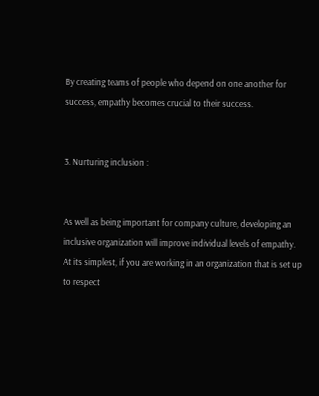By creating teams of people who depend on one another for success, empathy becomes crucial to their success.


3. Nurturing inclusion :


As well as being important for company culture, developing an inclusive organization will improve individual levels of empathy. At its simplest, if you are working in an organization that is set up to respect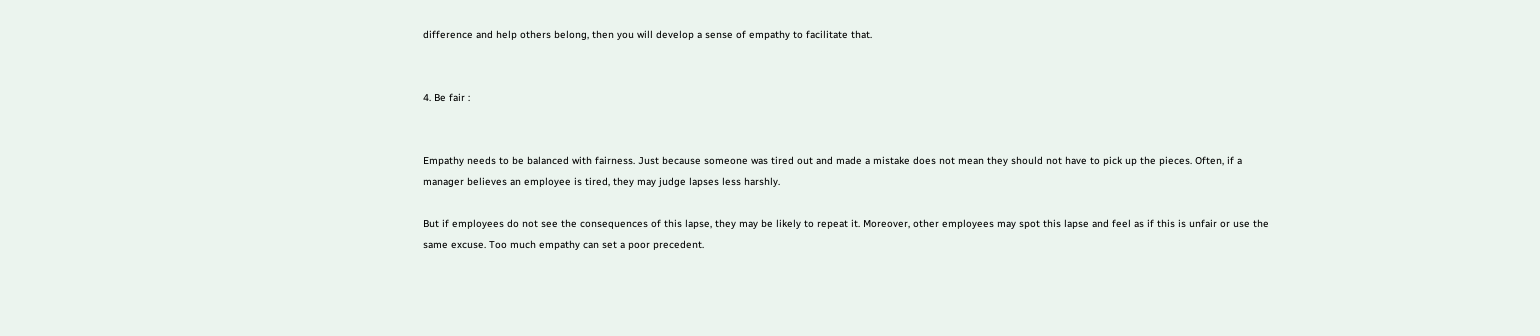difference and help others belong, then you will develop a sense of empathy to facilitate that.


4. Be fair :


Empathy needs to be balanced with fairness. Just because someone was tired out and made a mistake does not mean they should not have to pick up the pieces. Often, if a manager believes an employee is tired, they may judge lapses less harshly.

But if employees do not see the consequences of this lapse, they may be likely to repeat it. Moreover, other employees may spot this lapse and feel as if this is unfair or use the same excuse. Too much empathy can set a poor precedent.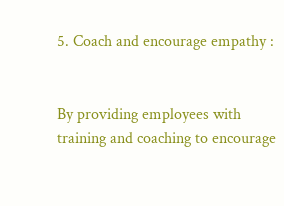5. Coach and encourage empathy :


By providing employees with training and coaching to encourage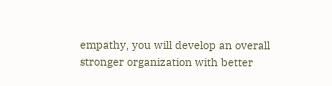empathy, you will develop an overall stronger organization with better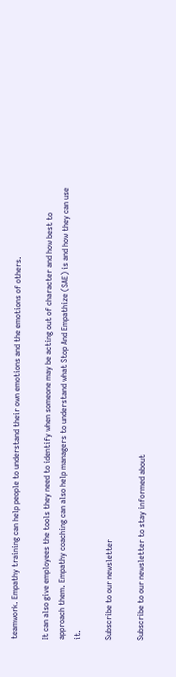teamwork. Empathy training can help people to understand their own emotions and the emotions of others.

It can also give employees the tools they need to identify when someone may be acting out of character and how best to approach them. Empathy coaching can also help managers to understand what Stop And Empathize (SAE) is and how they can use it.

Subscribe to our newsletter

Subscribe to our newsletter to stay informed about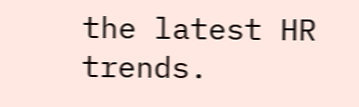the latest HR trends.